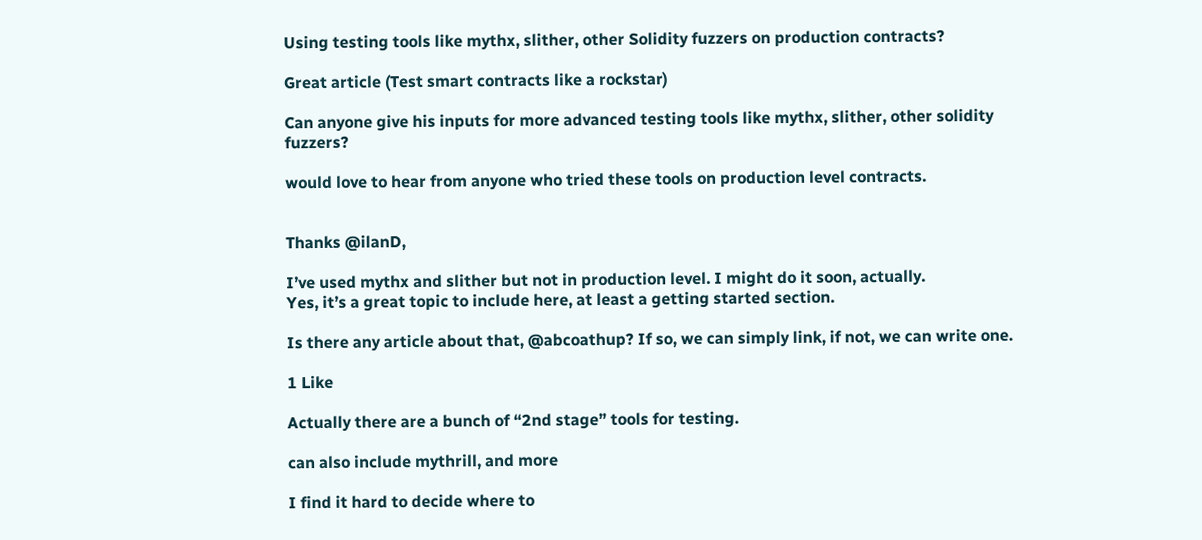Using testing tools like mythx, slither, other Solidity fuzzers on production contracts?

Great article (Test smart contracts like a rockstar)

Can anyone give his inputs for more advanced testing tools like mythx, slither, other solidity fuzzers?

would love to hear from anyone who tried these tools on production level contracts.


Thanks @ilanD,

I’ve used mythx and slither but not in production level. I might do it soon, actually.
Yes, it’s a great topic to include here, at least a getting started section.

Is there any article about that, @abcoathup? If so, we can simply link, if not, we can write one.

1 Like

Actually there are a bunch of “2nd stage” tools for testing.

can also include mythrill, and more

I find it hard to decide where to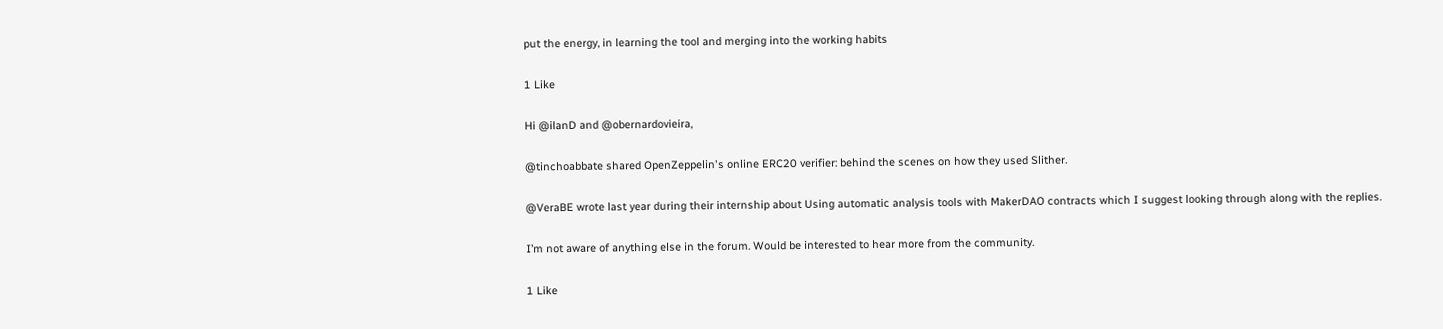put the energy, in learning the tool and merging into the working habits

1 Like

Hi @ilanD and @obernardovieira,

@tinchoabbate shared OpenZeppelin's online ERC20 verifier: behind the scenes on how they used Slither.

@VeraBE wrote last year during their internship about Using automatic analysis tools with MakerDAO contracts which I suggest looking through along with the replies.

I’m not aware of anything else in the forum. Would be interested to hear more from the community.

1 Like